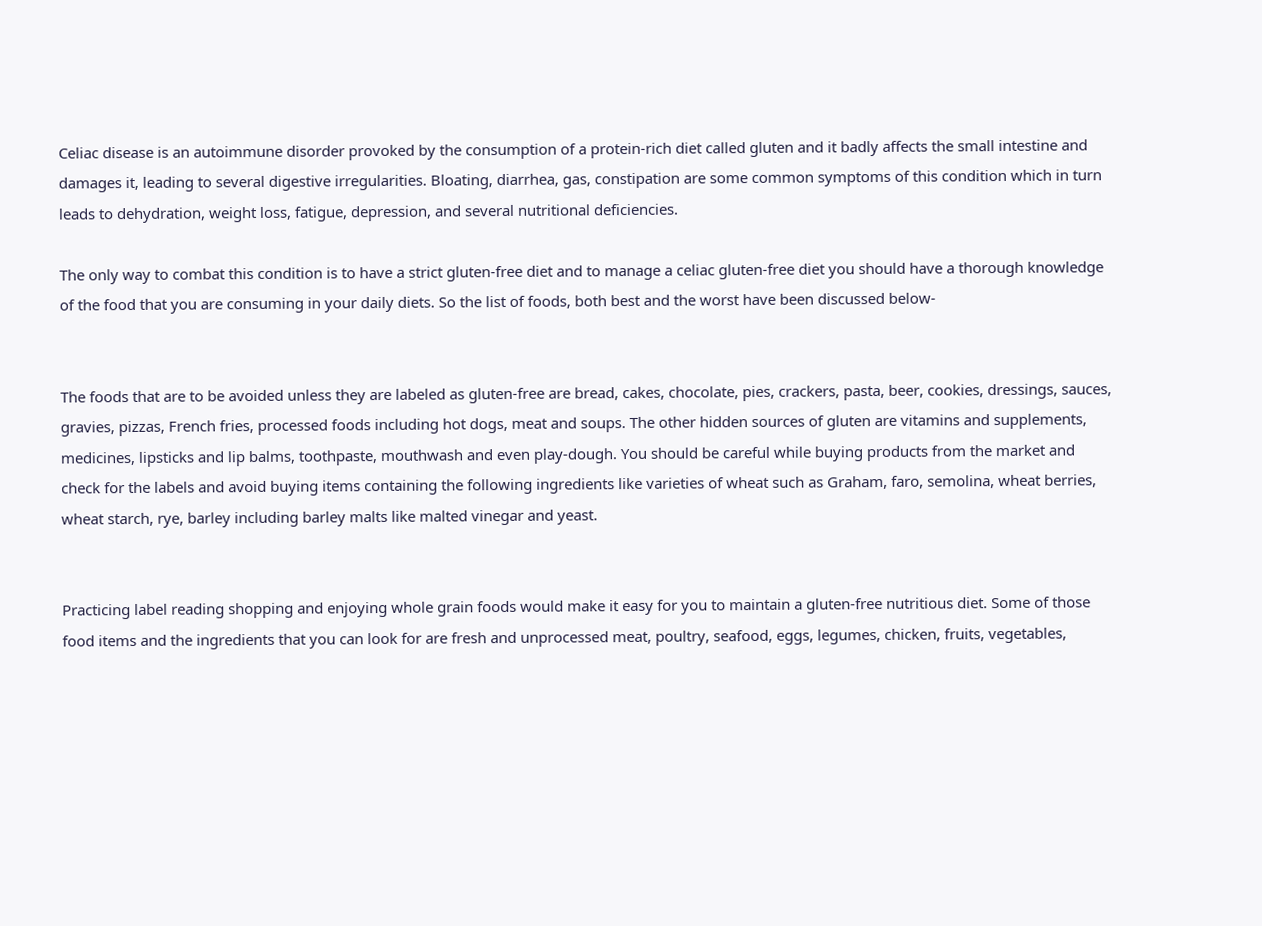Celiac disease is an autoimmune disorder provoked by the consumption of a protein-rich diet called gluten and it badly affects the small intestine and damages it, leading to several digestive irregularities. Bloating, diarrhea, gas, constipation are some common symptoms of this condition which in turn leads to dehydration, weight loss, fatigue, depression, and several nutritional deficiencies.

The only way to combat this condition is to have a strict gluten-free diet and to manage a celiac gluten-free diet you should have a thorough knowledge of the food that you are consuming in your daily diets. So the list of foods, both best and the worst have been discussed below-


The foods that are to be avoided unless they are labeled as gluten-free are bread, cakes, chocolate, pies, crackers, pasta, beer, cookies, dressings, sauces, gravies, pizzas, French fries, processed foods including hot dogs, meat and soups. The other hidden sources of gluten are vitamins and supplements, medicines, lipsticks and lip balms, toothpaste, mouthwash and even play-dough. You should be careful while buying products from the market and check for the labels and avoid buying items containing the following ingredients like varieties of wheat such as Graham, faro, semolina, wheat berries, wheat starch, rye, barley including barley malts like malted vinegar and yeast.


Practicing label reading shopping and enjoying whole grain foods would make it easy for you to maintain a gluten-free nutritious diet. Some of those food items and the ingredients that you can look for are fresh and unprocessed meat, poultry, seafood, eggs, legumes, chicken, fruits, vegetables,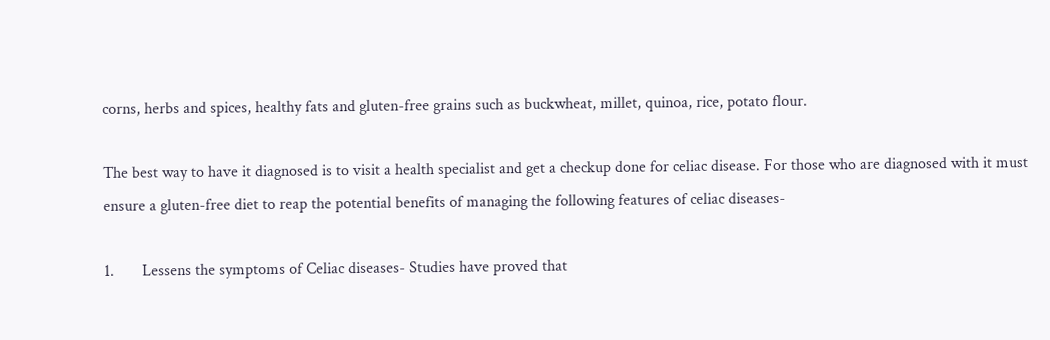corns, herbs and spices, healthy fats and gluten-free grains such as buckwheat, millet, quinoa, rice, potato flour.

The best way to have it diagnosed is to visit a health specialist and get a checkup done for celiac disease. For those who are diagnosed with it must ensure a gluten-free diet to reap the potential benefits of managing the following features of celiac diseases-

1.       Lessens the symptoms of Celiac diseases- Studies have proved that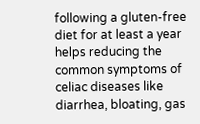following a gluten-free diet for at least a year helps reducing the common symptoms of celiac diseases like diarrhea, bloating, gas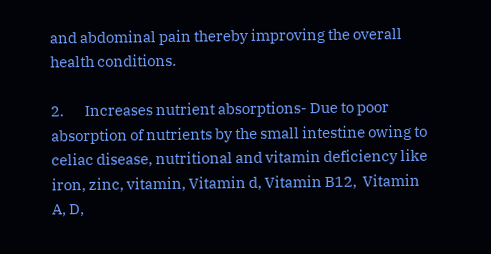and abdominal pain thereby improving the overall health conditions.

2.       Increases nutrient absorptions- Due to poor absorption of nutrients by the small intestine owing to celiac disease, nutritional and vitamin deficiency like iron, zinc, vitamin, Vitamin d, Vitamin B12,  Vitamin A, D,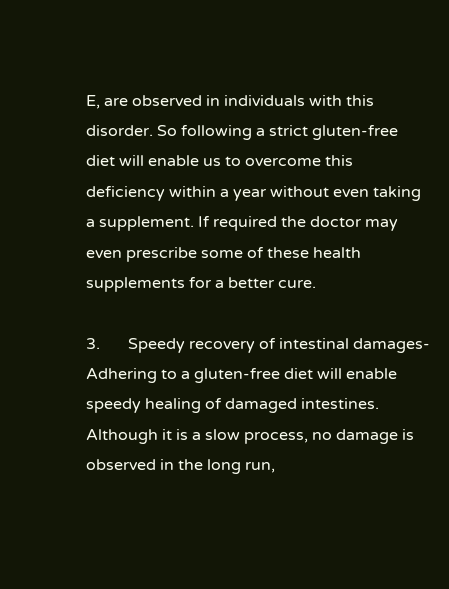E, are observed in individuals with this disorder. So following a strict gluten-free diet will enable us to overcome this deficiency within a year without even taking a supplement. If required the doctor may even prescribe some of these health supplements for a better cure.

3.       Speedy recovery of intestinal damages- Adhering to a gluten-free diet will enable speedy healing of damaged intestines. Although it is a slow process, no damage is observed in the long run,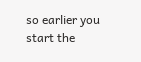so earlier you start the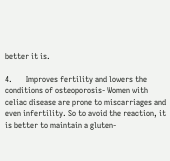better it is.

4.       Improves fertility and lowers the conditions of osteoporosis- Women with celiac disease are prone to miscarriages and even infertility. So to avoid the reaction, it is better to maintain a gluten-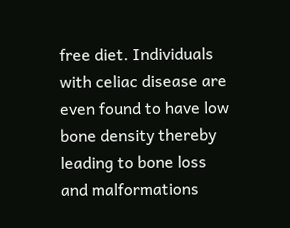free diet. Individuals with celiac disease are even found to have low bone density thereby leading to bone loss and malformations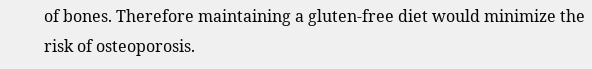of bones. Therefore maintaining a gluten-free diet would minimize the risk of osteoporosis.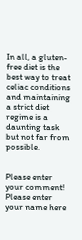In all, a gluten-free diet is the best way to treat celiac conditions and maintaining a strict diet regime is a daunting task but not far from possible.


Please enter your comment!
Please enter your name here